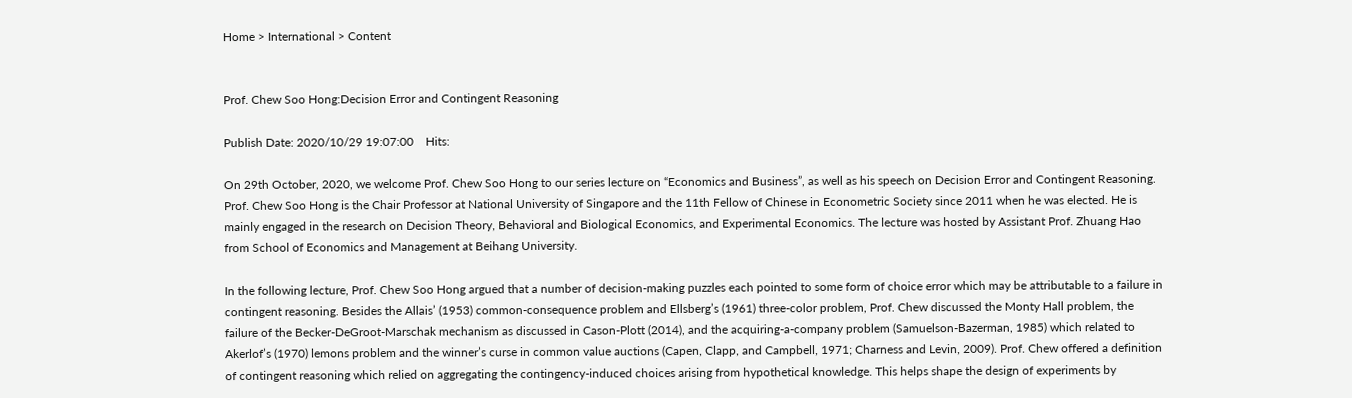Home > International > Content


Prof. Chew Soo Hong:Decision Error and Contingent Reasoning

Publish Date: 2020/10/29 19:07:00    Hits:

On 29th October, 2020, we welcome Prof. Chew Soo Hong to our series lecture on “Economics and Business”, as well as his speech on Decision Error and Contingent Reasoning. Prof. Chew Soo Hong is the Chair Professor at National University of Singapore and the 11th Fellow of Chinese in Econometric Society since 2011 when he was elected. He is mainly engaged in the research on Decision Theory, Behavioral and Biological Economics, and Experimental Economics. The lecture was hosted by Assistant Prof. Zhuang Hao from School of Economics and Management at Beihang University.

In the following lecture, Prof. Chew Soo Hong argued that a number of decision-making puzzles each pointed to some form of choice error which may be attributable to a failure in contingent reasoning. Besides the Allais’ (1953) common-consequence problem and Ellsberg’s (1961) three-color problem, Prof. Chew discussed the Monty Hall problem, the failure of the Becker-DeGroot-Marschak mechanism as discussed in Cason-Plott (2014), and the acquiring-a-company problem (Samuelson-Bazerman, 1985) which related to Akerlof’s (1970) lemons problem and the winner’s curse in common value auctions (Capen, Clapp, and Campbell, 1971; Charness and Levin, 2009). Prof. Chew offered a definition of contingent reasoning which relied on aggregating the contingency-induced choices arising from hypothetical knowledge. This helps shape the design of experiments by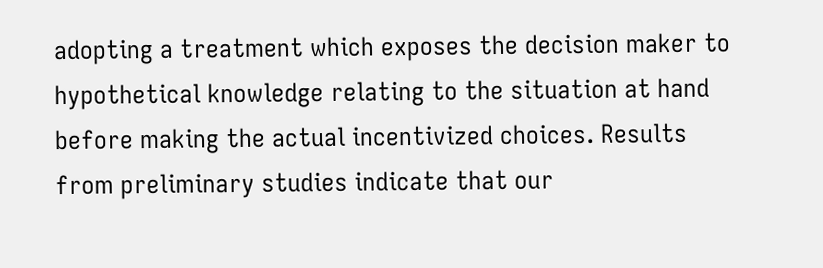adopting a treatment which exposes the decision maker to hypothetical knowledge relating to the situation at hand before making the actual incentivized choices. Results from preliminary studies indicate that our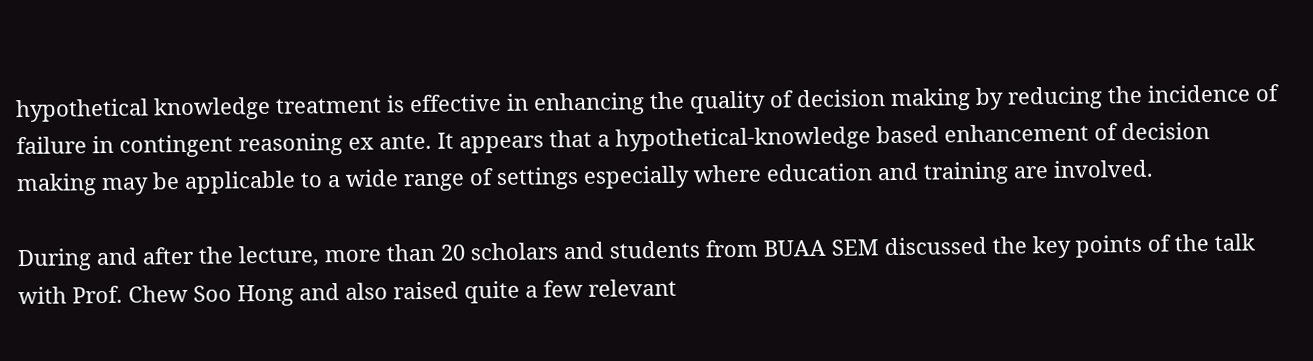hypothetical knowledge treatment is effective in enhancing the quality of decision making by reducing the incidence of failure in contingent reasoning ex ante. It appears that a hypothetical-knowledge based enhancement of decision making may be applicable to a wide range of settings especially where education and training are involved.

During and after the lecture, more than 20 scholars and students from BUAA SEM discussed the key points of the talk with Prof. Chew Soo Hong and also raised quite a few relevant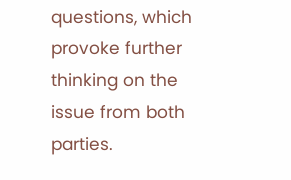questions, which provoke further thinking on the issue from both parties.